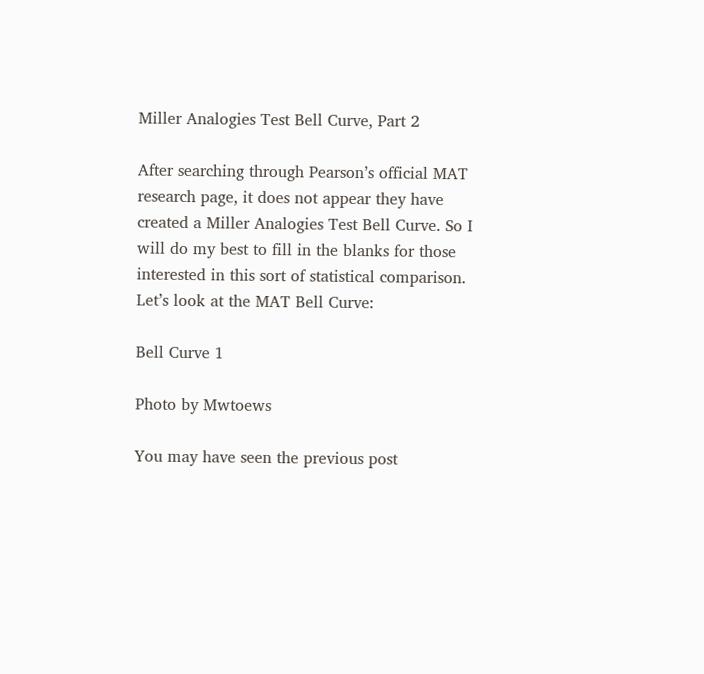Miller Analogies Test Bell Curve, Part 2

After searching through Pearson’s official MAT research page, it does not appear they have created a Miller Analogies Test Bell Curve. So I will do my best to fill in the blanks for those interested in this sort of statistical comparison. Let’s look at the MAT Bell Curve:

Bell Curve 1

Photo by Mwtoews

You may have seen the previous post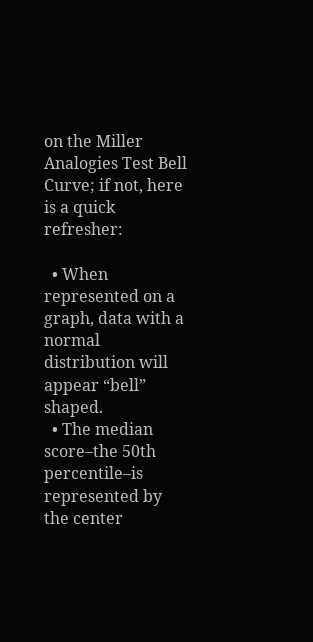on the Miller Analogies Test Bell Curve; if not, here is a quick refresher:

  • When represented on a graph, data with a normal distribution will appear “bell” shaped.
  • The median score–the 50th percentile–is represented by the center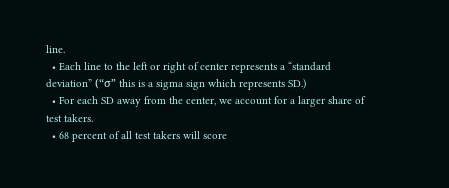line.
  • Each line to the left or right of center represents a “standard deviation” (“σ” this is a sigma sign which represents SD.)
  • For each SD away from the center, we account for a larger share of test takers.
  • 68 percent of all test takers will score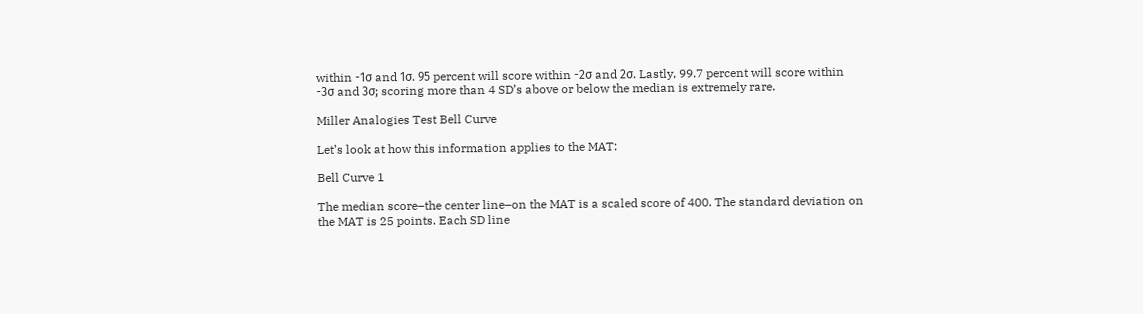within -1σ and 1σ. 95 percent will score within -2σ and 2σ. Lastly, 99.7 percent will score within -3σ and 3σ; scoring more than 4 SD’s above or below the median is extremely rare.

Miller Analogies Test Bell Curve

Let’s look at how this information applies to the MAT:

Bell Curve 1

The median score–the center line–on the MAT is a scaled score of 400. The standard deviation on the MAT is 25 points. Each SD line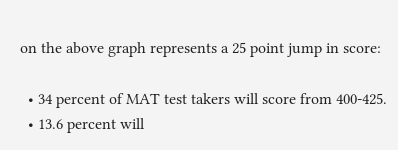on the above graph represents a 25 point jump in score:

  • 34 percent of MAT test takers will score from 400-425.
  • 13.6 percent will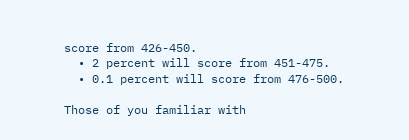score from 426-450.
  • 2 percent will score from 451-475.
  • 0.1 percent will score from 476-500.

Those of you familiar with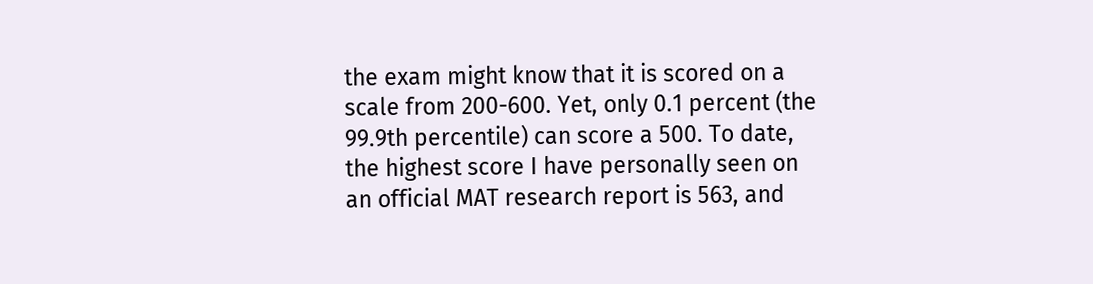the exam might know that it is scored on a scale from 200-600. Yet, only 0.1 percent (the 99.9th percentile) can score a 500. To date, the highest score I have personally seen on an official MAT research report is 563, and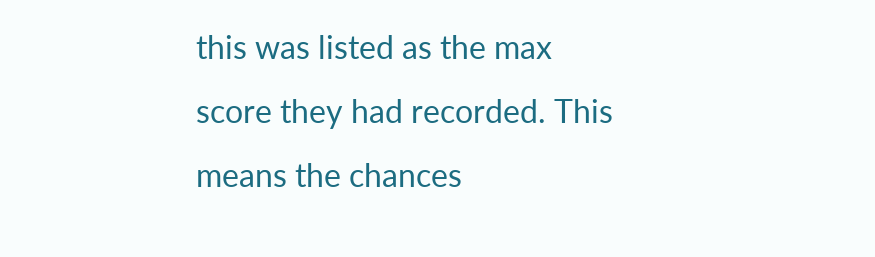this was listed as the max score they had recorded. This means the chances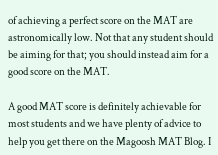of achieving a perfect score on the MAT are astronomically low. Not that any student should be aiming for that; you should instead aim for a good score on the MAT.

A good MAT score is definitely achievable for most students and we have plenty of advice to help you get there on the Magoosh MAT Blog. I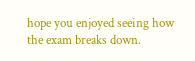hope you enjoyed seeing how the exam breaks down.